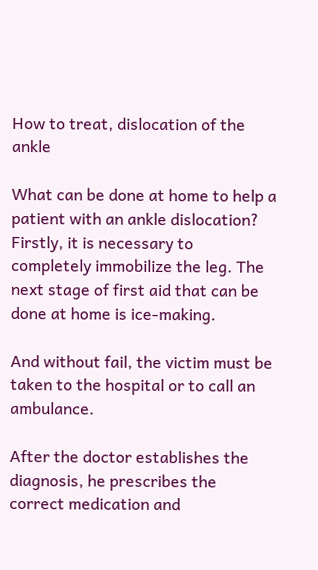How to treat, dislocation of the ankle

What can be done at home to help a patient with an ankle dislocation? Firstly, it is necessary to completely immobilize the leg. The next stage of first aid that can be done at home is ice-making.

And without fail, the victim must be taken to the hospital or to call an ambulance.

After the doctor establishes the diagnosis, he prescribes the correct medication and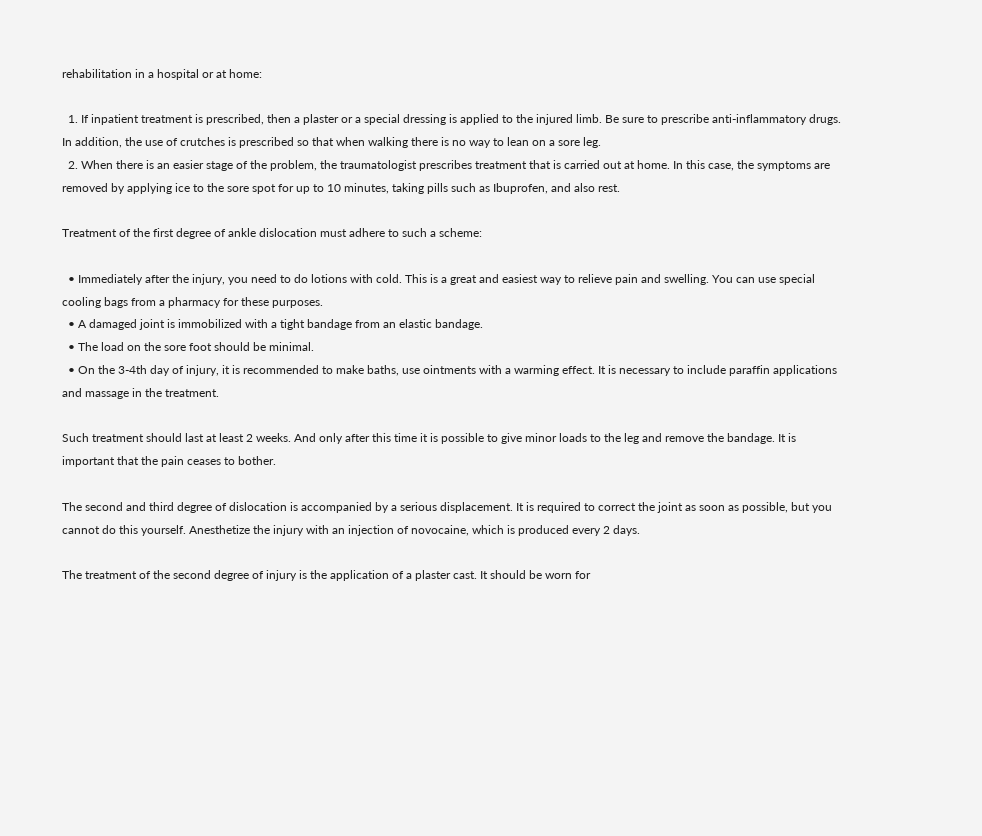rehabilitation in a hospital or at home:

  1. If inpatient treatment is prescribed, then a plaster or a special dressing is applied to the injured limb. Be sure to prescribe anti-inflammatory drugs. In addition, the use of crutches is prescribed so that when walking there is no way to lean on a sore leg.
  2. When there is an easier stage of the problem, the traumatologist prescribes treatment that is carried out at home. In this case, the symptoms are removed by applying ice to the sore spot for up to 10 minutes, taking pills such as Ibuprofen, and also rest.

Treatment of the first degree of ankle dislocation must adhere to such a scheme:

  • Immediately after the injury, you need to do lotions with cold. This is a great and easiest way to relieve pain and swelling. You can use special cooling bags from a pharmacy for these purposes.
  • A damaged joint is immobilized with a tight bandage from an elastic bandage.
  • The load on the sore foot should be minimal.
  • On the 3-4th day of injury, it is recommended to make baths, use ointments with a warming effect. It is necessary to include paraffin applications and massage in the treatment.

Such treatment should last at least 2 weeks. And only after this time it is possible to give minor loads to the leg and remove the bandage. It is important that the pain ceases to bother.

The second and third degree of dislocation is accompanied by a serious displacement. It is required to correct the joint as soon as possible, but you cannot do this yourself. Anesthetize the injury with an injection of novocaine, which is produced every 2 days.

The treatment of the second degree of injury is the application of a plaster cast. It should be worn for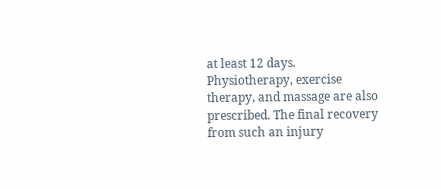at least 12 days. Physiotherapy, exercise therapy, and massage are also prescribed. The final recovery from such an injury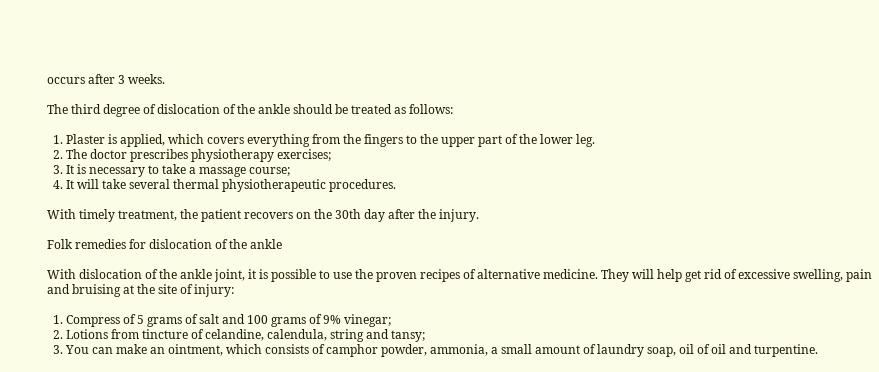occurs after 3 weeks.

The third degree of dislocation of the ankle should be treated as follows:

  1. Plaster is applied, which covers everything from the fingers to the upper part of the lower leg.
  2. The doctor prescribes physiotherapy exercises;
  3. It is necessary to take a massage course;
  4. It will take several thermal physiotherapeutic procedures.

With timely treatment, the patient recovers on the 30th day after the injury.

Folk remedies for dislocation of the ankle

With dislocation of the ankle joint, it is possible to use the proven recipes of alternative medicine. They will help get rid of excessive swelling, pain and bruising at the site of injury:

  1. Compress of 5 grams of salt and 100 grams of 9% vinegar;
  2. Lotions from tincture of celandine, calendula, string and tansy;
  3. You can make an ointment, which consists of camphor powder, ammonia, a small amount of laundry soap, oil of oil and turpentine.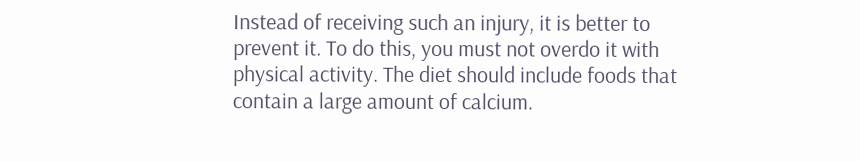Instead of receiving such an injury, it is better to prevent it. To do this, you must not overdo it with physical activity. The diet should include foods that contain a large amount of calcium.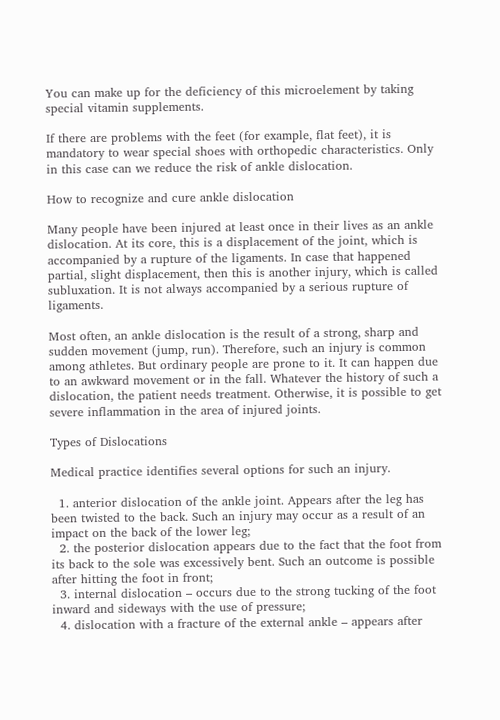You can make up for the deficiency of this microelement by taking special vitamin supplements.

If there are problems with the feet (for example, flat feet), it is mandatory to wear special shoes with orthopedic characteristics. Only in this case can we reduce the risk of ankle dislocation.

How to recognize and cure ankle dislocation

Many people have been injured at least once in their lives as an ankle dislocation. At its core, this is a displacement of the joint, which is accompanied by a rupture of the ligaments. In case that happened partial, slight displacement, then this is another injury, which is called subluxation. It is not always accompanied by a serious rupture of ligaments.

Most often, an ankle dislocation is the result of a strong, sharp and sudden movement (jump, run). Therefore, such an injury is common among athletes. But ordinary people are prone to it. It can happen due to an awkward movement or in the fall. Whatever the history of such a dislocation, the patient needs treatment. Otherwise, it is possible to get severe inflammation in the area of injured joints.

Types of Dislocations

Medical practice identifies several options for such an injury.

  1. anterior dislocation of the ankle joint. Appears after the leg has been twisted to the back. Such an injury may occur as a result of an impact on the back of the lower leg;
  2. the posterior dislocation appears due to the fact that the foot from its back to the sole was excessively bent. Such an outcome is possible after hitting the foot in front;
  3. internal dislocation – occurs due to the strong tucking of the foot inward and sideways with the use of pressure;
  4. dislocation with a fracture of the external ankle – appears after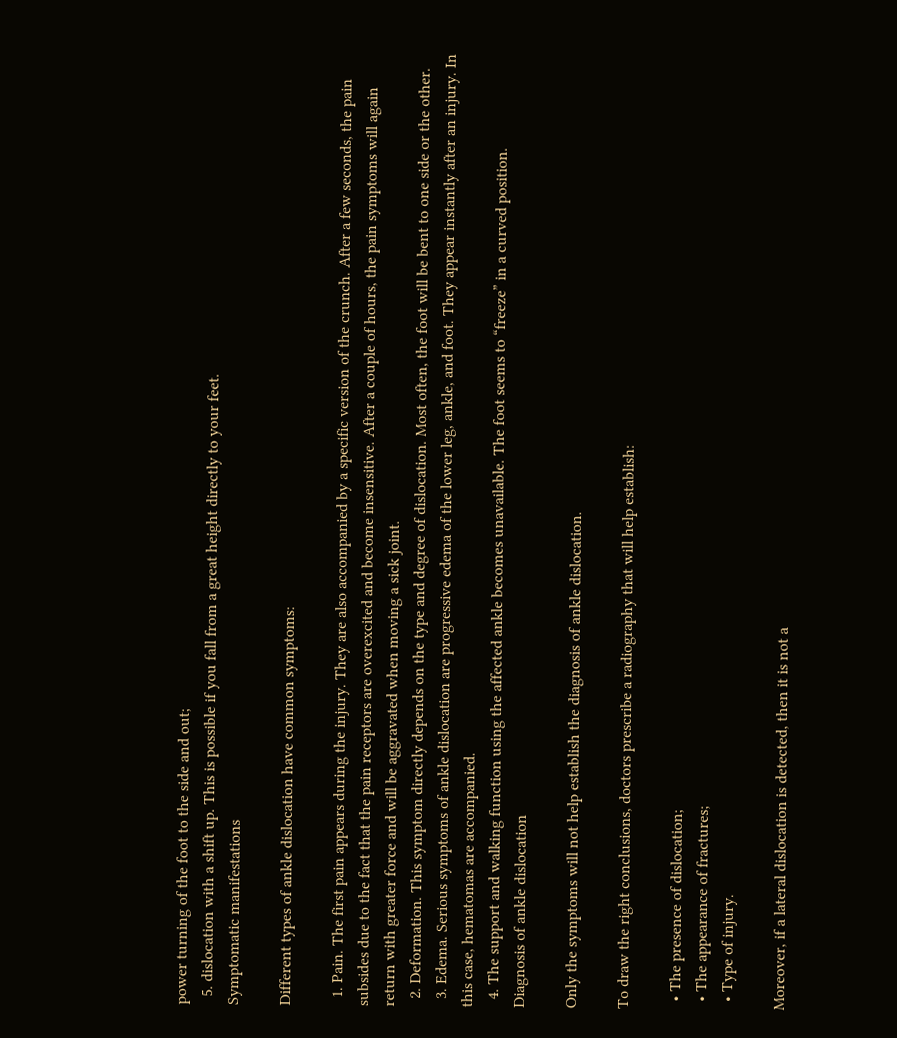power turning of the foot to the side and out;
  5. dislocation with a shift up. This is possible if you fall from a great height directly to your feet.
Symptomatic manifestations

Different types of ankle dislocation have common symptoms:

  1. Pain. The first pain appears during the injury. They are also accompanied by a specific version of the crunch. After a few seconds, the pain subsides due to the fact that the pain receptors are overexcited and become insensitive. After a couple of hours, the pain symptoms will again return with greater force and will be aggravated when moving a sick joint.
  2. Deformation. This symptom directly depends on the type and degree of dislocation. Most often, the foot will be bent to one side or the other.
  3. Edema. Serious symptoms of ankle dislocation are progressive edema of the lower leg, ankle, and foot. They appear instantly after an injury. In this case, hematomas are accompanied.
  4. The support and walking function using the affected ankle becomes unavailable. The foot seems to “freeze” in a curved position.
Diagnosis of ankle dislocation

Only the symptoms will not help establish the diagnosis of ankle dislocation.

To draw the right conclusions, doctors prescribe a radiography that will help establish:

  • The presence of dislocation;
  • The appearance of fractures;
  • Type of injury.

Moreover, if a lateral dislocation is detected, then it is not a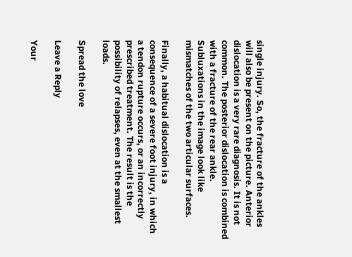single injury. So, the fracture of the ankles will also be present on the picture. Anterior dislocation is a very rare diagnosis. It is not common. The posterior dislocation is combined with a fracture of the rear ankle. Subluxations in the image look like mismatches of the two articular surfaces.

Finally, a habitual dislocation is a consequence of a severe foot injury, in which a tendon rupture occurs, or an incorrectly prescribed treatment. The result is the possibility of relapses, even at the smallest loads.

Spread the love

Leave a Reply

Your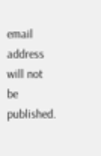email address will not be published.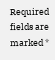Required fields are marked *